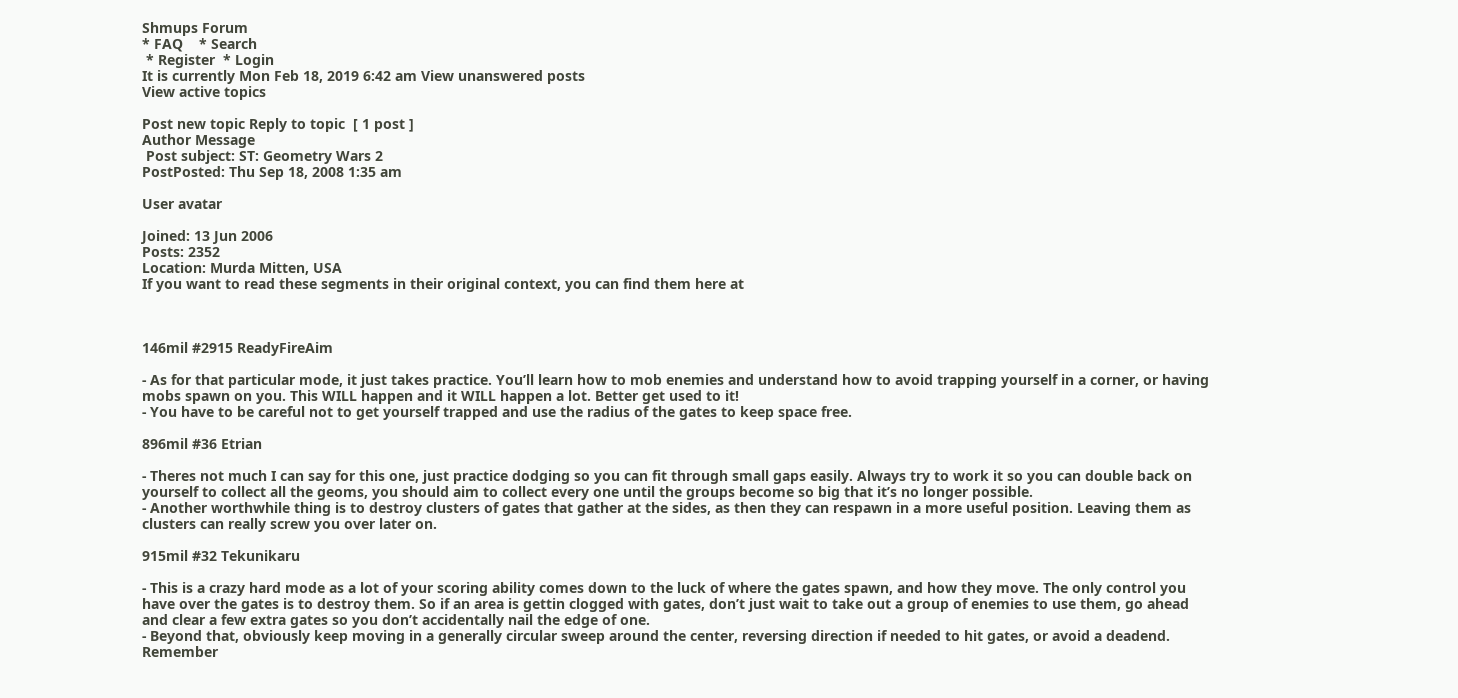Shmups Forum
* FAQ    * Search
 * Register  * Login
It is currently Mon Feb 18, 2019 6:42 am View unanswered posts
View active topics

Post new topic Reply to topic  [ 1 post ]
Author Message
 Post subject: ST: Geometry Wars 2
PostPosted: Thu Sep 18, 2008 1:35 am

User avatar

Joined: 13 Jun 2006
Posts: 2352
Location: Murda Mitten, USA
If you want to read these segments in their original context, you can find them here at



146mil #2915 ReadyFireAim

- As for that particular mode, it just takes practice. You’ll learn how to mob enemies and understand how to avoid trapping yourself in a corner, or having mobs spawn on you. This WILL happen and it WILL happen a lot. Better get used to it!
- You have to be careful not to get yourself trapped and use the radius of the gates to keep space free.

896mil #36 Etrian

- Theres not much I can say for this one, just practice dodging so you can fit through small gaps easily. Always try to work it so you can double back on yourself to collect all the geoms, you should aim to collect every one until the groups become so big that it’s no longer possible.
- Another worthwhile thing is to destroy clusters of gates that gather at the sides, as then they can respawn in a more useful position. Leaving them as clusters can really screw you over later on.

915mil #32 Tekunikaru

- This is a crazy hard mode as a lot of your scoring ability comes down to the luck of where the gates spawn, and how they move. The only control you have over the gates is to destroy them. So if an area is gettin clogged with gates, don’t just wait to take out a group of enemies to use them, go ahead and clear a few extra gates so you don’t accidentally nail the edge of one.
- Beyond that, obviously keep moving in a generally circular sweep around the center, reversing direction if needed to hit gates, or avoid a deadend. Remember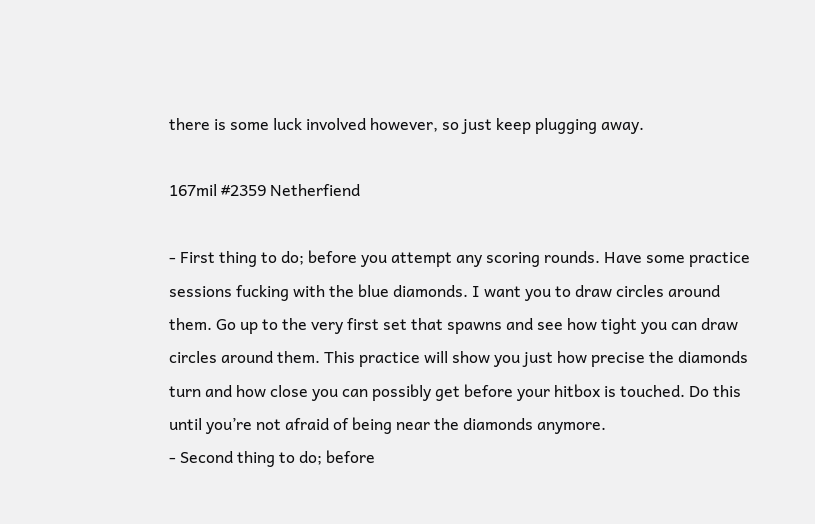there is some luck involved however, so just keep plugging away.

167mil #2359 Netherfiend

- First thing to do; before you attempt any scoring rounds. Have some practice sessions fucking with the blue diamonds. I want you to draw circles around them. Go up to the very first set that spawns and see how tight you can draw circles around them. This practice will show you just how precise the diamonds turn and how close you can possibly get before your hitbox is touched. Do this until you’re not afraid of being near the diamonds anymore.
- Second thing to do; before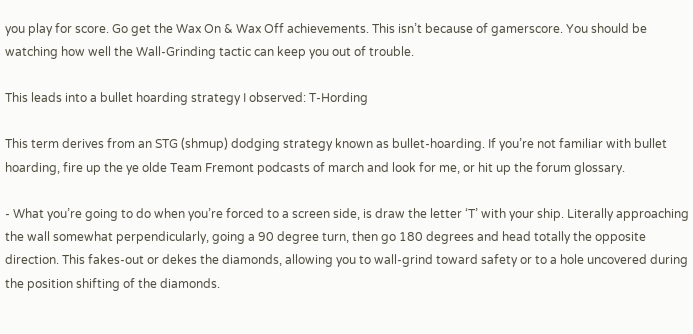you play for score. Go get the Wax On & Wax Off achievements. This isn’t because of gamerscore. You should be watching how well the Wall-Grinding tactic can keep you out of trouble.

This leads into a bullet hoarding strategy I observed: T-Hording

This term derives from an STG (shmup) dodging strategy known as bullet-hoarding. If you’re not familiar with bullet hoarding, fire up the ye olde Team Fremont podcasts of march and look for me, or hit up the forum glossary.

- What you’re going to do when you’re forced to a screen side, is draw the letter ‘T’ with your ship. Literally approaching the wall somewhat perpendicularly, going a 90 degree turn, then go 180 degrees and head totally the opposite direction. This fakes-out or dekes the diamonds, allowing you to wall-grind toward safety or to a hole uncovered during the position shifting of the diamonds.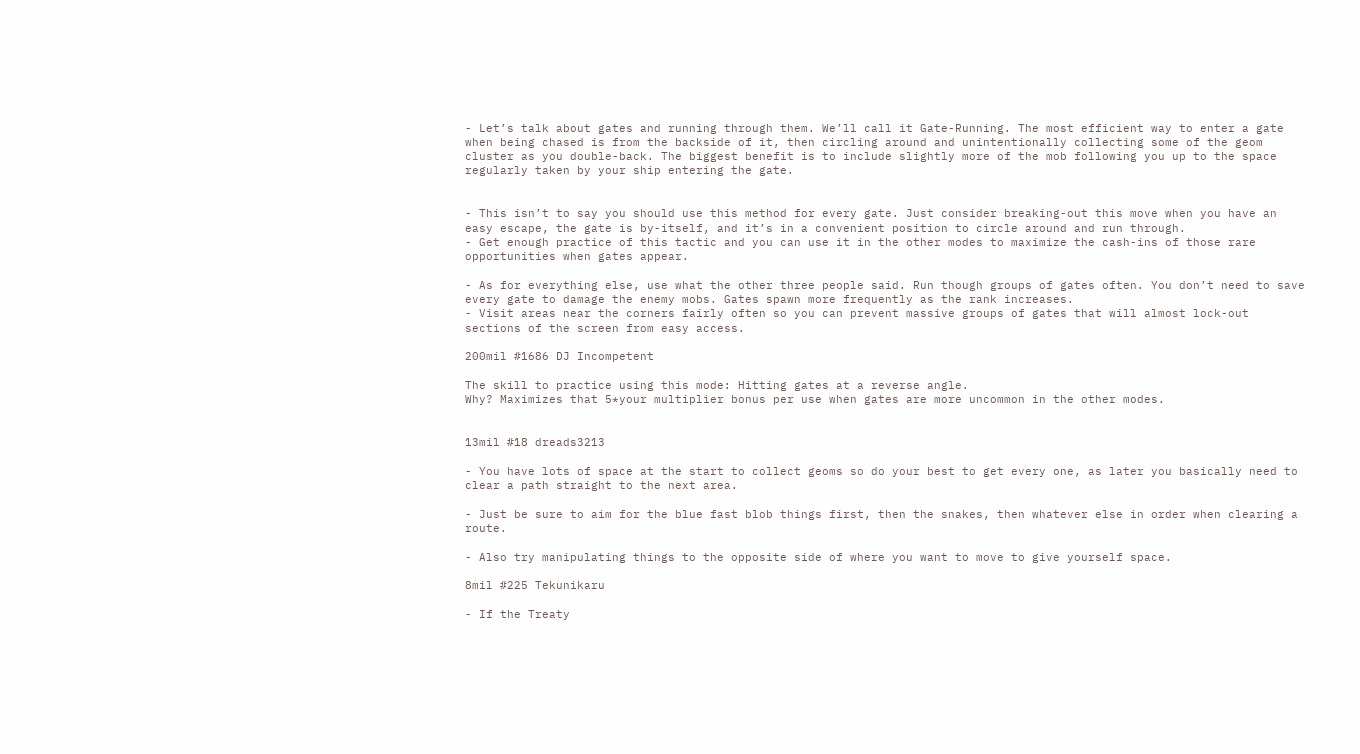- Let’s talk about gates and running through them. We’ll call it Gate-Running. The most efficient way to enter a gate when being chased is from the backside of it, then circling around and unintentionally collecting some of the geom cluster as you double-back. The biggest benefit is to include slightly more of the mob following you up to the space regularly taken by your ship entering the gate.


- This isn’t to say you should use this method for every gate. Just consider breaking-out this move when you have an easy escape, the gate is by-itself, and it’s in a convenient position to circle around and run through.
- Get enough practice of this tactic and you can use it in the other modes to maximize the cash-ins of those rare opportunities when gates appear.

- As for everything else, use what the other three people said. Run though groups of gates often. You don’t need to save every gate to damage the enemy mobs. Gates spawn more frequently as the rank increases.
- Visit areas near the corners fairly often so you can prevent massive groups of gates that will almost lock-out sections of the screen from easy access.

200mil #1686 DJ Incompetent

The skill to practice using this mode: Hitting gates at a reverse angle.
Why? Maximizes that 5*your multiplier bonus per use when gates are more uncommon in the other modes.


13mil #18 dreads3213

- You have lots of space at the start to collect geoms so do your best to get every one, as later you basically need to clear a path straight to the next area.

- Just be sure to aim for the blue fast blob things first, then the snakes, then whatever else in order when clearing a route.

- Also try manipulating things to the opposite side of where you want to move to give yourself space.

8mil #225 Tekunikaru

- If the Treaty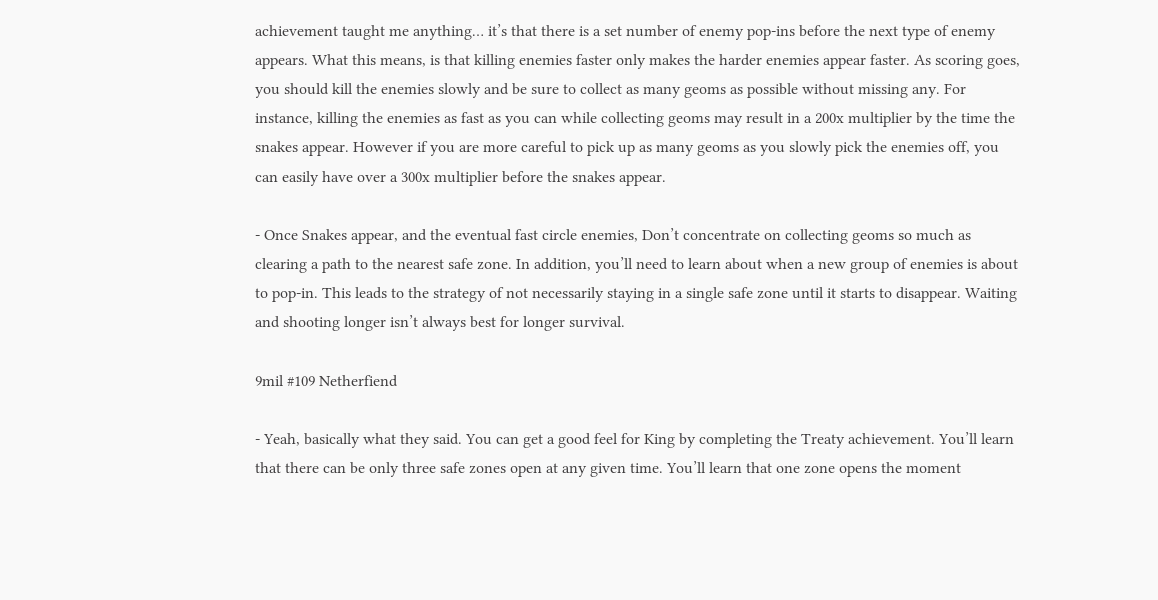achievement taught me anything… it’s that there is a set number of enemy pop-ins before the next type of enemy appears. What this means, is that killing enemies faster only makes the harder enemies appear faster. As scoring goes, you should kill the enemies slowly and be sure to collect as many geoms as possible without missing any. For instance, killing the enemies as fast as you can while collecting geoms may result in a 200x multiplier by the time the snakes appear. However if you are more careful to pick up as many geoms as you slowly pick the enemies off, you can easily have over a 300x multiplier before the snakes appear.

- Once Snakes appear, and the eventual fast circle enemies, Don’t concentrate on collecting geoms so much as clearing a path to the nearest safe zone. In addition, you’ll need to learn about when a new group of enemies is about to pop-in. This leads to the strategy of not necessarily staying in a single safe zone until it starts to disappear. Waiting and shooting longer isn’t always best for longer survival.

9mil #109 Netherfiend

- Yeah, basically what they said. You can get a good feel for King by completing the Treaty achievement. You’ll learn that there can be only three safe zones open at any given time. You’ll learn that one zone opens the moment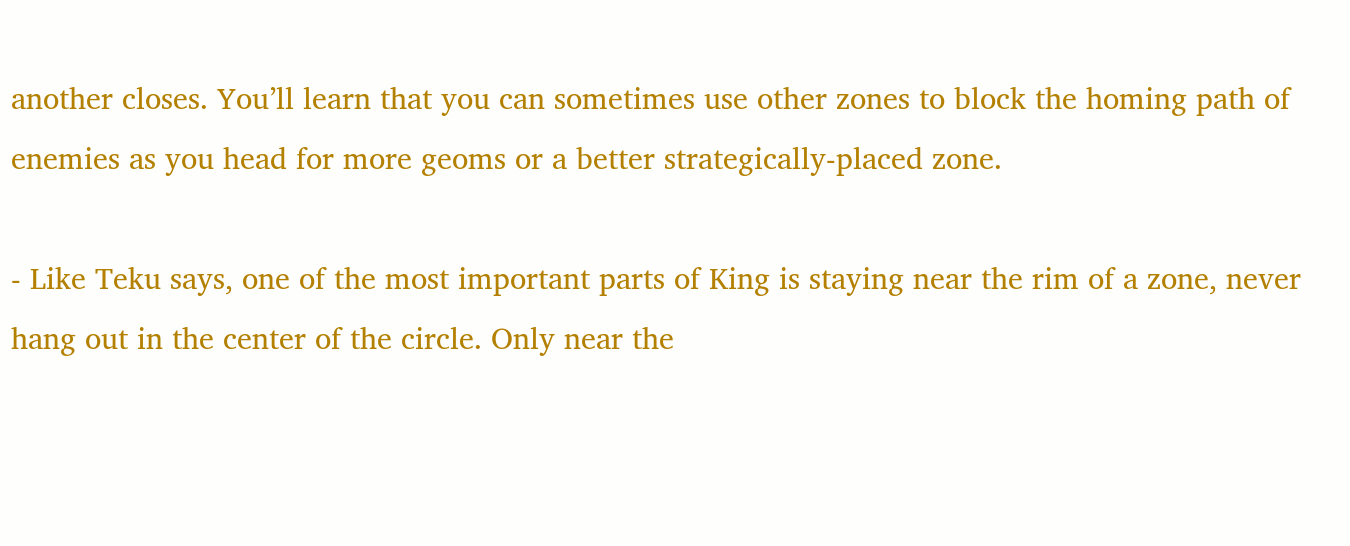another closes. You’ll learn that you can sometimes use other zones to block the homing path of enemies as you head for more geoms or a better strategically-placed zone.

- Like Teku says, one of the most important parts of King is staying near the rim of a zone, never hang out in the center of the circle. Only near the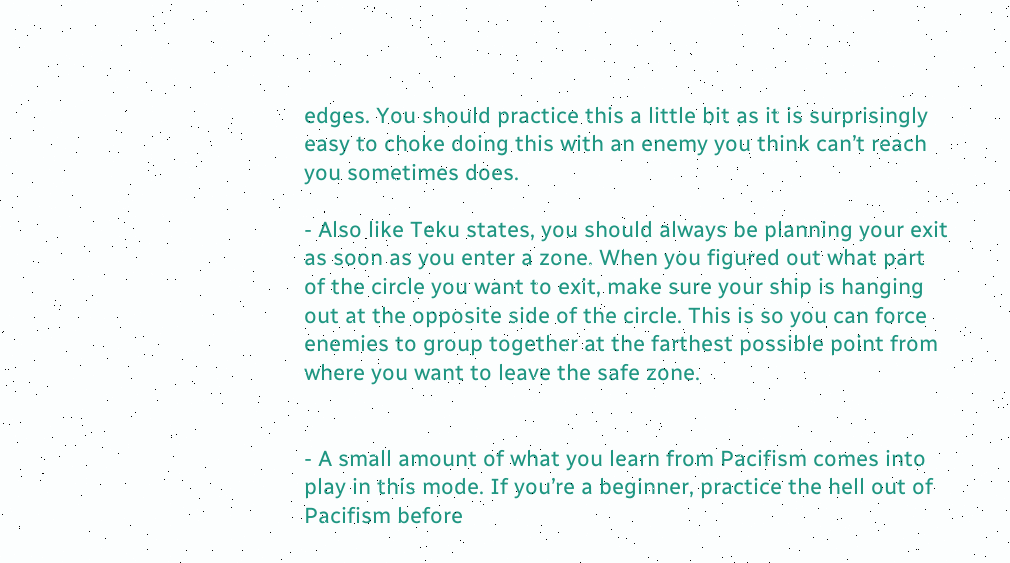edges. You should practice this a little bit as it is surprisingly easy to choke doing this with an enemy you think can’t reach you sometimes does.

- Also like Teku states, you should always be planning your exit as soon as you enter a zone. When you figured out what part of the circle you want to exit, make sure your ship is hanging out at the opposite side of the circle. This is so you can force enemies to group together at the farthest possible point from where you want to leave the safe zone.


- A small amount of what you learn from Pacifism comes into play in this mode. If you’re a beginner, practice the hell out of Pacifism before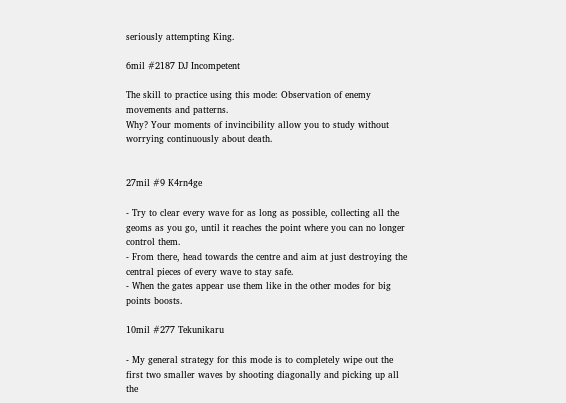seriously attempting King.

6mil #2187 DJ Incompetent

The skill to practice using this mode: Observation of enemy movements and patterns.
Why? Your moments of invincibility allow you to study without worrying continuously about death.


27mil #9 K4rn4ge

- Try to clear every wave for as long as possible, collecting all the geoms as you go, until it reaches the point where you can no longer control them.
- From there, head towards the centre and aim at just destroying the central pieces of every wave to stay safe.
- When the gates appear use them like in the other modes for big points boosts.

10mil #277 Tekunikaru

- My general strategy for this mode is to completely wipe out the first two smaller waves by shooting diagonally and picking up all the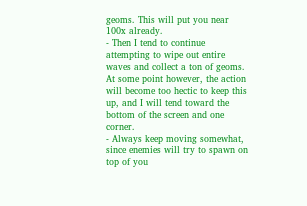geoms. This will put you near 100x already.
- Then I tend to continue attempting to wipe out entire waves and collect a ton of geoms. At some point however, the action will become too hectic to keep this up, and I will tend toward the bottom of the screen and one corner.
- Always keep moving somewhat, since enemies will try to spawn on top of you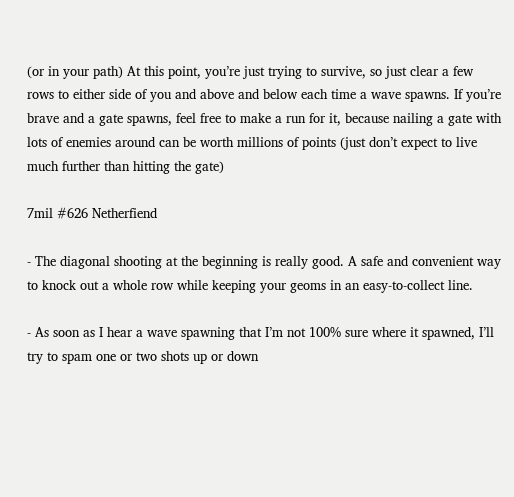(or in your path) At this point, you’re just trying to survive, so just clear a few rows to either side of you and above and below each time a wave spawns. If you’re brave and a gate spawns, feel free to make a run for it, because nailing a gate with lots of enemies around can be worth millions of points (just don’t expect to live much further than hitting the gate)

7mil #626 Netherfiend

- The diagonal shooting at the beginning is really good. A safe and convenient way to knock out a whole row while keeping your geoms in an easy-to-collect line.

- As soon as I hear a wave spawning that I’m not 100% sure where it spawned, I’ll try to spam one or two shots up or down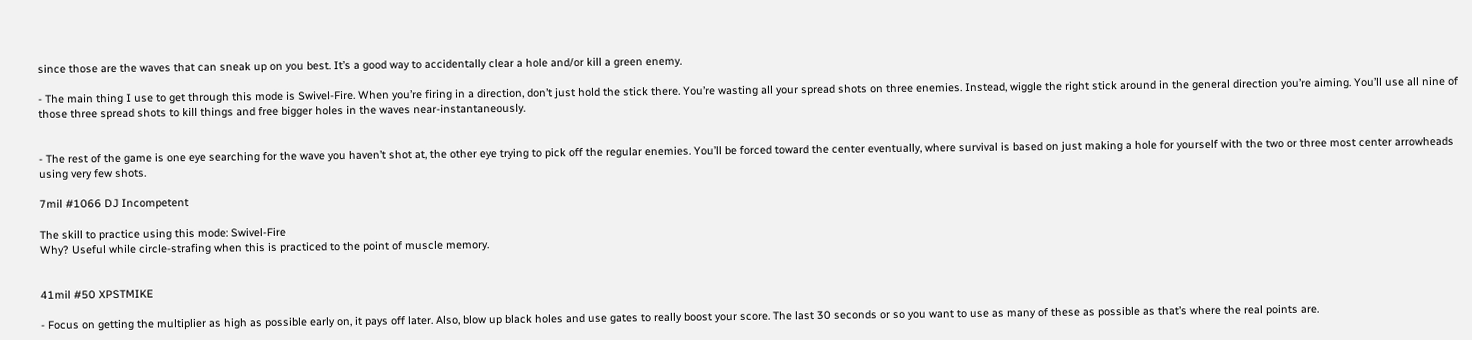since those are the waves that can sneak up on you best. It’s a good way to accidentally clear a hole and/or kill a green enemy.

- The main thing I use to get through this mode is Swivel-Fire. When you’re firing in a direction, don’t just hold the stick there. You’re wasting all your spread shots on three enemies. Instead, wiggle the right stick around in the general direction you’re aiming. You’ll use all nine of those three spread shots to kill things and free bigger holes in the waves near-instantaneously.


- The rest of the game is one eye searching for the wave you haven’t shot at, the other eye trying to pick off the regular enemies. You’ll be forced toward the center eventually, where survival is based on just making a hole for yourself with the two or three most center arrowheads using very few shots.

7mil #1066 DJ Incompetent

The skill to practice using this mode: Swivel-Fire
Why? Useful while circle-strafing when this is practiced to the point of muscle memory.


41mil #50 XPSTMIKE

- Focus on getting the multiplier as high as possible early on, it pays off later. Also, blow up black holes and use gates to really boost your score. The last 30 seconds or so you want to use as many of these as possible as that’s where the real points are.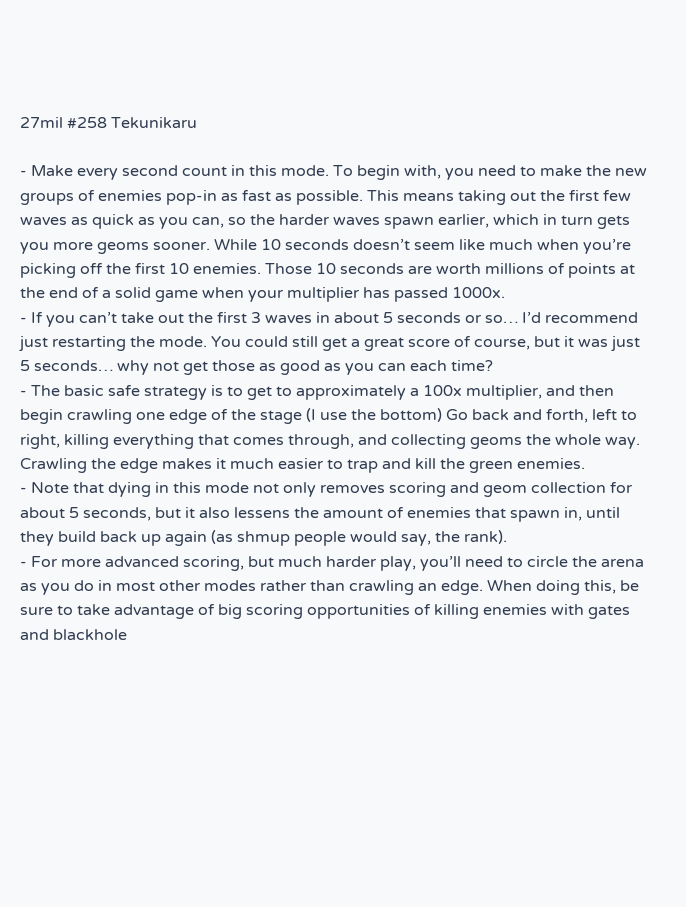27mil #258 Tekunikaru

- Make every second count in this mode. To begin with, you need to make the new groups of enemies pop-in as fast as possible. This means taking out the first few waves as quick as you can, so the harder waves spawn earlier, which in turn gets you more geoms sooner. While 10 seconds doesn’t seem like much when you’re picking off the first 10 enemies. Those 10 seconds are worth millions of points at the end of a solid game when your multiplier has passed 1000x.
- If you can’t take out the first 3 waves in about 5 seconds or so… I’d recommend just restarting the mode. You could still get a great score of course, but it was just 5 seconds… why not get those as good as you can each time?
- The basic safe strategy is to get to approximately a 100x multiplier, and then begin crawling one edge of the stage (I use the bottom) Go back and forth, left to right, killing everything that comes through, and collecting geoms the whole way. Crawling the edge makes it much easier to trap and kill the green enemies.
- Note that dying in this mode not only removes scoring and geom collection for about 5 seconds, but it also lessens the amount of enemies that spawn in, until they build back up again (as shmup people would say, the rank).
- For more advanced scoring, but much harder play, you’ll need to circle the arena as you do in most other modes rather than crawling an edge. When doing this, be sure to take advantage of big scoring opportunities of killing enemies with gates and blackhole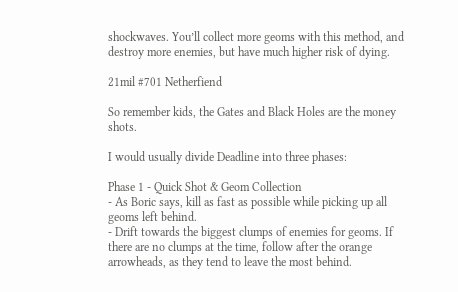shockwaves. You’ll collect more geoms with this method, and destroy more enemies, but have much higher risk of dying.

21mil #701 Netherfiend

So remember kids, the Gates and Black Holes are the money shots.

I would usually divide Deadline into three phases:

Phase 1 - Quick Shot & Geom Collection
- As Boric says, kill as fast as possible while picking up all geoms left behind.
- Drift towards the biggest clumps of enemies for geoms. If there are no clumps at the time, follow after the orange arrowheads, as they tend to leave the most behind.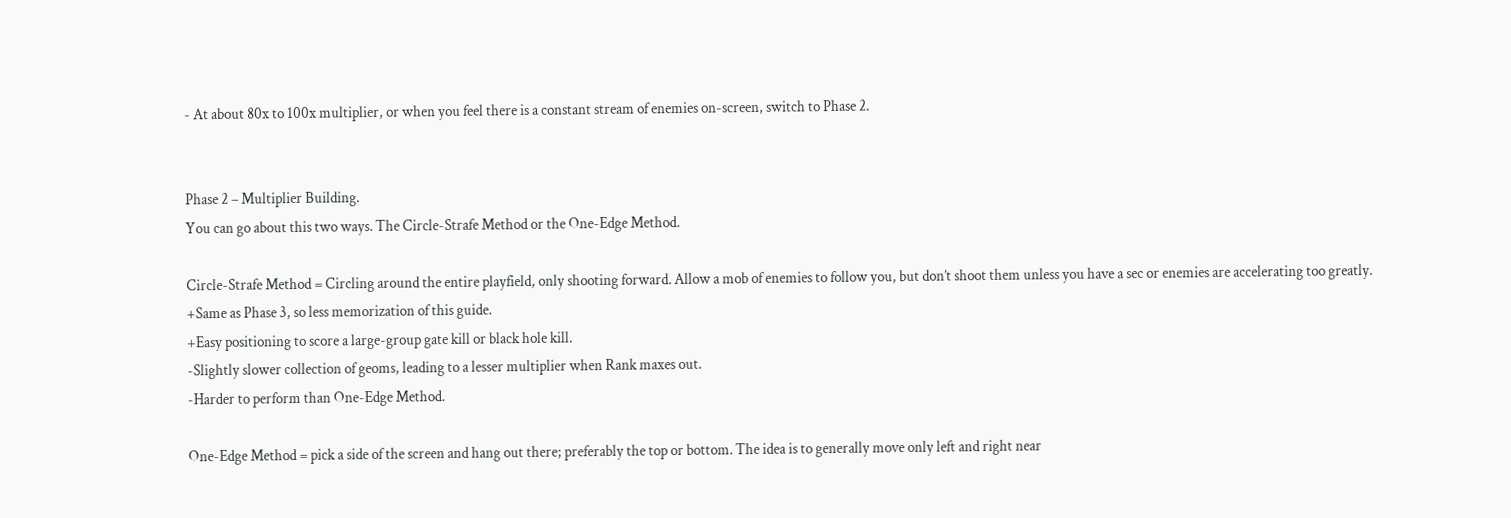- At about 80x to 100x multiplier, or when you feel there is a constant stream of enemies on-screen, switch to Phase 2.


Phase 2 – Multiplier Building.
You can go about this two ways. The Circle-Strafe Method or the One-Edge Method.

Circle-Strafe Method = Circling around the entire playfield, only shooting forward. Allow a mob of enemies to follow you, but don’t shoot them unless you have a sec or enemies are accelerating too greatly.
+Same as Phase 3, so less memorization of this guide.
+Easy positioning to score a large-group gate kill or black hole kill.
-Slightly slower collection of geoms, leading to a lesser multiplier when Rank maxes out.
-Harder to perform than One-Edge Method.

One-Edge Method = pick a side of the screen and hang out there; preferably the top or bottom. The idea is to generally move only left and right near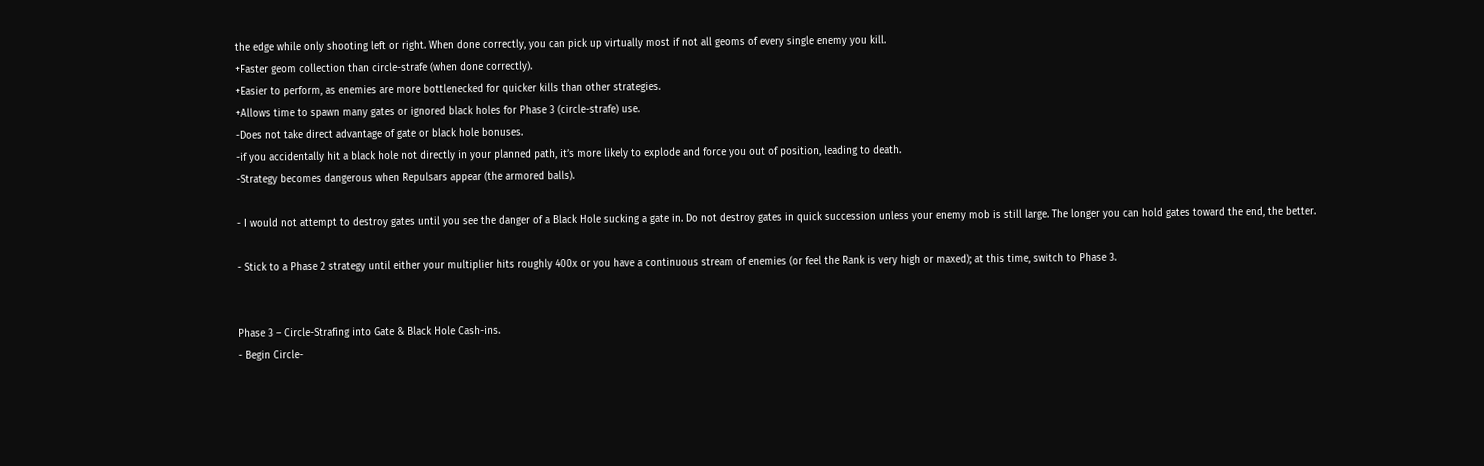the edge while only shooting left or right. When done correctly, you can pick up virtually most if not all geoms of every single enemy you kill.
+Faster geom collection than circle-strafe (when done correctly).
+Easier to perform, as enemies are more bottlenecked for quicker kills than other strategies.
+Allows time to spawn many gates or ignored black holes for Phase 3 (circle-strafe) use.
-Does not take direct advantage of gate or black hole bonuses.
-if you accidentally hit a black hole not directly in your planned path, it’s more likely to explode and force you out of position, leading to death.
-Strategy becomes dangerous when Repulsars appear (the armored balls).

- I would not attempt to destroy gates until you see the danger of a Black Hole sucking a gate in. Do not destroy gates in quick succession unless your enemy mob is still large. The longer you can hold gates toward the end, the better.

- Stick to a Phase 2 strategy until either your multiplier hits roughly 400x or you have a continuous stream of enemies (or feel the Rank is very high or maxed); at this time, switch to Phase 3.


Phase 3 – Circle-Strafing into Gate & Black Hole Cash-ins.
- Begin Circle-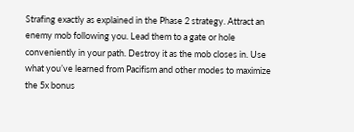Strafing exactly as explained in the Phase 2 strategy. Attract an enemy mob following you. Lead them to a gate or hole conveniently in your path. Destroy it as the mob closes in. Use what you’ve learned from Pacifism and other modes to maximize the 5x bonus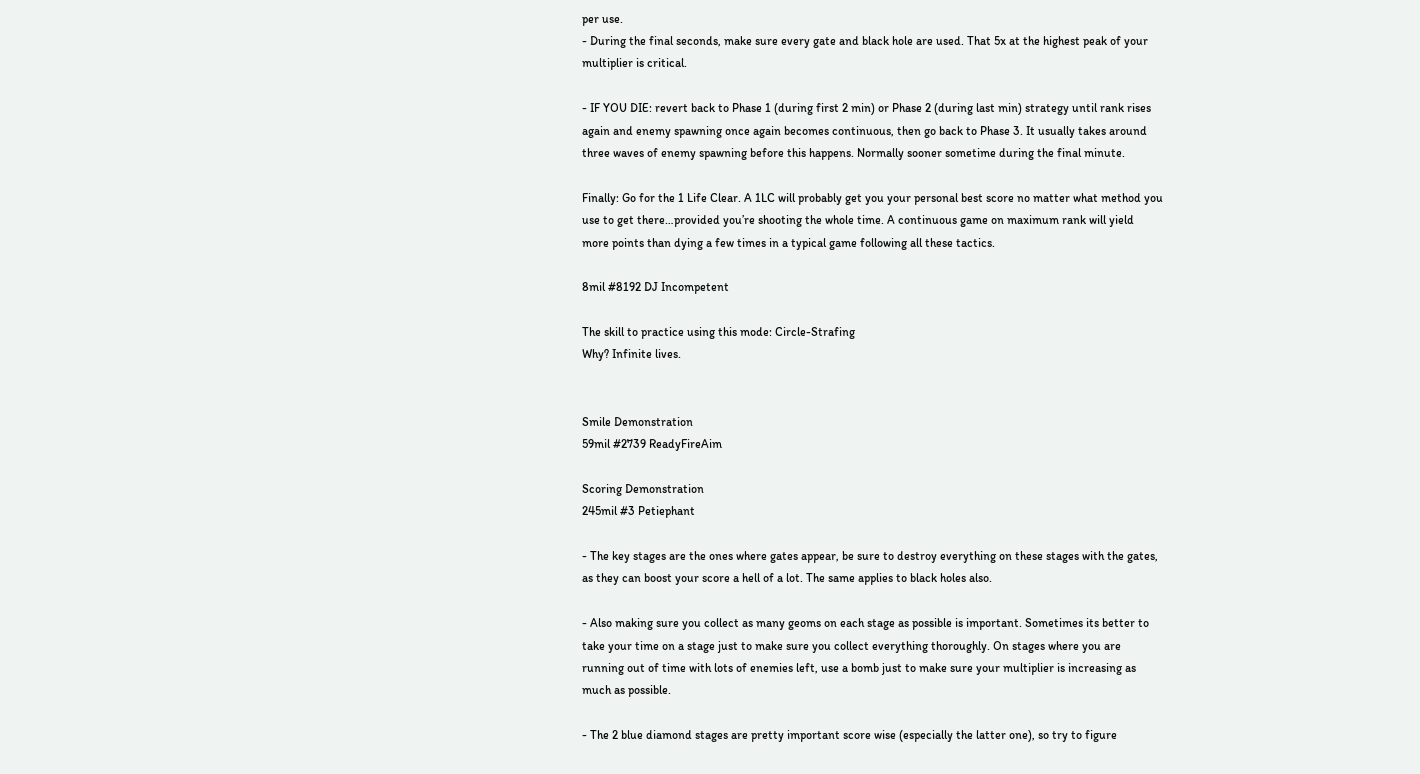per use.
- During the final seconds, make sure every gate and black hole are used. That 5x at the highest peak of your multiplier is critical.

- IF YOU DIE: revert back to Phase 1 (during first 2 min) or Phase 2 (during last min) strategy until rank rises again and enemy spawning once again becomes continuous, then go back to Phase 3. It usually takes around three waves of enemy spawning before this happens. Normally sooner sometime during the final minute.

Finally: Go for the 1 Life Clear. A 1LC will probably get you your personal best score no matter what method you use to get there…provided you’re shooting the whole time. A continuous game on maximum rank will yield more points than dying a few times in a typical game following all these tactics.

8mil #8192 DJ Incompetent

The skill to practice using this mode: Circle-Strafing
Why? Infinite lives.


Smile Demonstration
59mil #2739 ReadyFireAim

Scoring Demonstration
245mil #3 Petiephant

- The key stages are the ones where gates appear, be sure to destroy everything on these stages with the gates, as they can boost your score a hell of a lot. The same applies to black holes also.

- Also making sure you collect as many geoms on each stage as possible is important. Sometimes its better to take your time on a stage just to make sure you collect everything thoroughly. On stages where you are running out of time with lots of enemies left, use a bomb just to make sure your multiplier is increasing as much as possible.

- The 2 blue diamond stages are pretty important score wise (especially the latter one), so try to figure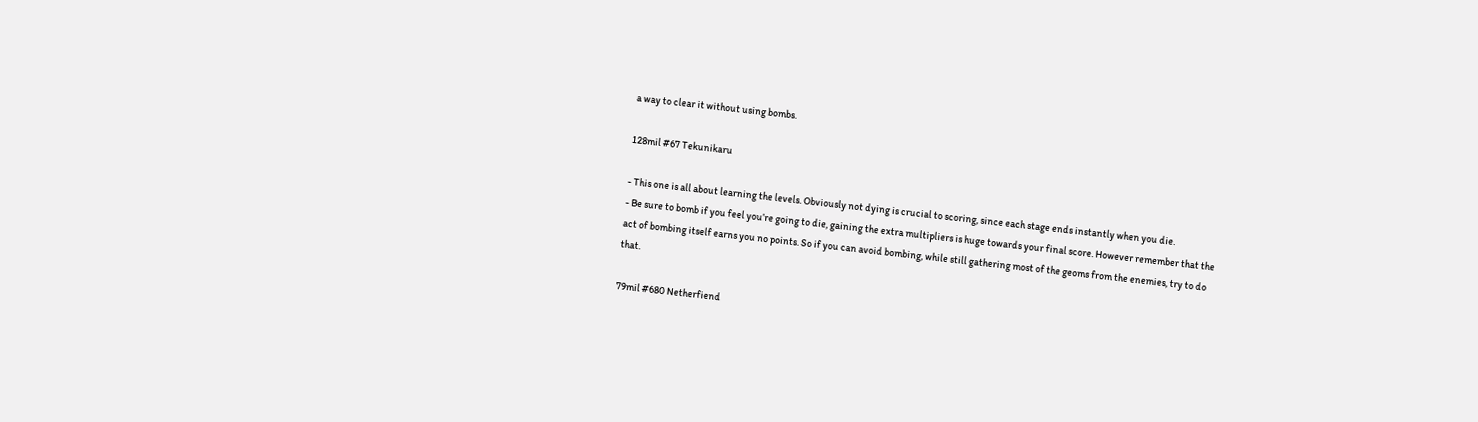a way to clear it without using bombs.

128mil #67 Tekunikaru

- This one is all about learning the levels. Obviously not dying is crucial to scoring, since each stage ends instantly when you die.
- Be sure to bomb if you feel you’re going to die, gaining the extra multipliers is huge towards your final score. However remember that the act of bombing itself earns you no points. So if you can avoid bombing, while still gathering most of the geoms from the enemies, try to do that.

79mil #680 Netherfiend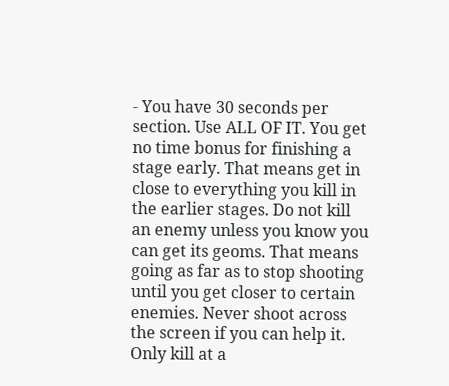- You have 30 seconds per section. Use ALL OF IT. You get no time bonus for finishing a stage early. That means get in close to everything you kill in the earlier stages. Do not kill an enemy unless you know you can get its geoms. That means going as far as to stop shooting until you get closer to certain enemies. Never shoot across the screen if you can help it. Only kill at a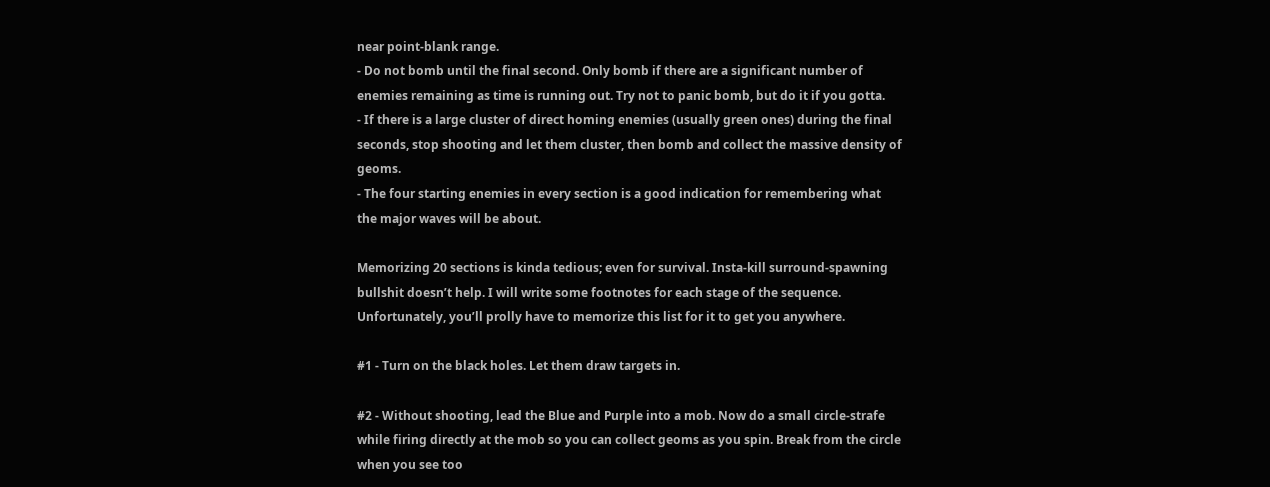near point-blank range.
- Do not bomb until the final second. Only bomb if there are a significant number of enemies remaining as time is running out. Try not to panic bomb, but do it if you gotta.
- If there is a large cluster of direct homing enemies (usually green ones) during the final seconds, stop shooting and let them cluster, then bomb and collect the massive density of geoms.
- The four starting enemies in every section is a good indication for remembering what the major waves will be about.

Memorizing 20 sections is kinda tedious; even for survival. Insta-kill surround-spawning bullshit doesn’t help. I will write some footnotes for each stage of the sequence. Unfortunately, you’ll prolly have to memorize this list for it to get you anywhere.

#1 - Turn on the black holes. Let them draw targets in.

#2 - Without shooting, lead the Blue and Purple into a mob. Now do a small circle-strafe while firing directly at the mob so you can collect geoms as you spin. Break from the circle when you see too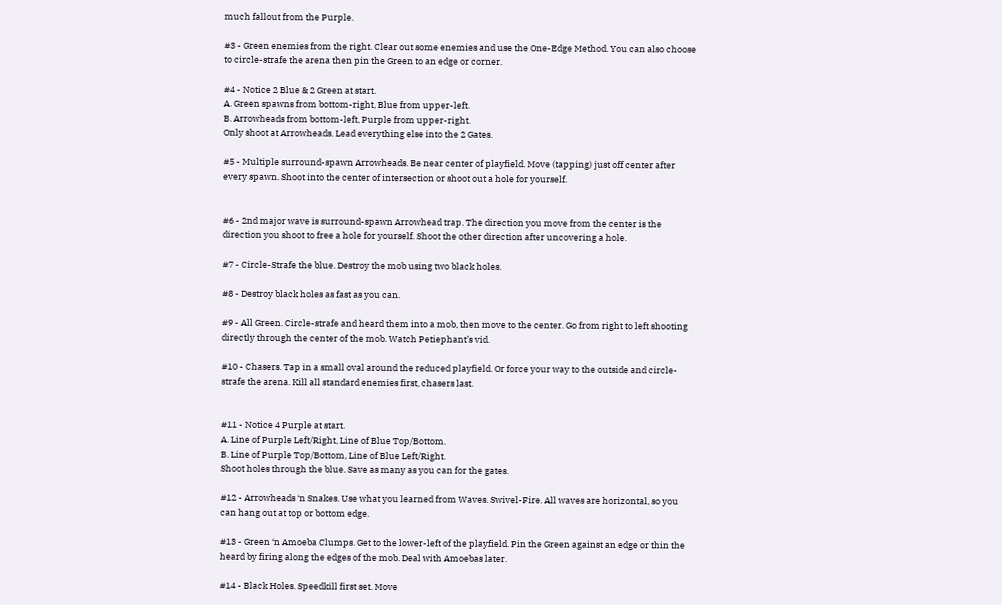much fallout from the Purple.

#3 - Green enemies from the right. Clear out some enemies and use the One-Edge Method. You can also choose to circle-strafe the arena then pin the Green to an edge or corner.

#4 - Notice 2 Blue & 2 Green at start.
A. Green spawns from bottom-right, Blue from upper-left.
B. Arrowheads from bottom-left, Purple from upper-right.
Only shoot at Arrowheads. Lead everything else into the 2 Gates.

#5 - Multiple surround-spawn Arrowheads. Be near center of playfield. Move (tapping) just off center after every spawn. Shoot into the center of intersection or shoot out a hole for yourself.


#6 - 2nd major wave is surround-spawn Arrowhead trap. The direction you move from the center is the direction you shoot to free a hole for yourself. Shoot the other direction after uncovering a hole.

#7 - Circle-Strafe the blue. Destroy the mob using two black holes.

#8 - Destroy black holes as fast as you can.

#9 - All Green. Circle-strafe and heard them into a mob, then move to the center. Go from right to left shooting directly through the center of the mob. Watch Petiephant’s vid.

#10 - Chasers. Tap in a small oval around the reduced playfield. Or force your way to the outside and circle-strafe the arena. Kill all standard enemies first, chasers last.


#11 - Notice 4 Purple at start.
A. Line of Purple Left/Right, Line of Blue Top/Bottom.
B. Line of Purple Top/Bottom, Line of Blue Left/Right.
Shoot holes through the blue. Save as many as you can for the gates.

#12 - Arrowheads ‘n Snakes. Use what you learned from Waves. Swivel-Fire. All waves are horizontal, so you can hang out at top or bottom edge.

#13 - Green ‘n Amoeba Clumps. Get to the lower-left of the playfield. Pin the Green against an edge or thin the heard by firing along the edges of the mob. Deal with Amoebas later.

#14 - Black Holes. Speedkill first set. Move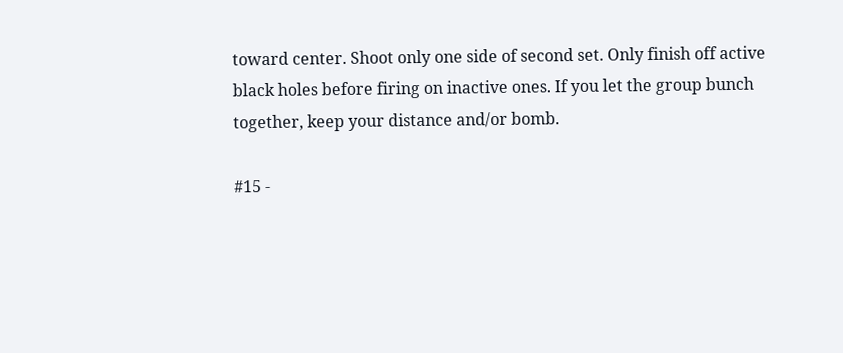toward center. Shoot only one side of second set. Only finish off active black holes before firing on inactive ones. If you let the group bunch together, keep your distance and/or bomb.

#15 -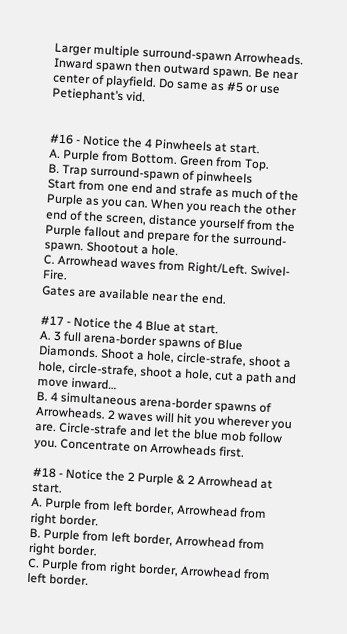Larger multiple surround-spawn Arrowheads. Inward spawn then outward spawn. Be near center of playfield. Do same as #5 or use Petiephant’s vid.


#16 - Notice the 4 Pinwheels at start.
A. Purple from Bottom. Green from Top.
B. Trap surround-spawn of pinwheels
Start from one end and strafe as much of the Purple as you can. When you reach the other end of the screen, distance yourself from the Purple fallout and prepare for the surround-spawn. Shootout a hole.
C. Arrowhead waves from Right/Left. Swivel-Fire.
Gates are available near the end.

#17 - Notice the 4 Blue at start.
A. 3 full arena-border spawns of Blue Diamonds. Shoot a hole, circle-strafe, shoot a hole, circle-strafe, shoot a hole, cut a path and move inward…
B. 4 simultaneous arena-border spawns of Arrowheads. 2 waves will hit you wherever you are. Circle-strafe and let the blue mob follow you. Concentrate on Arrowheads first.

#18 - Notice the 2 Purple & 2 Arrowhead at start.
A. Purple from left border, Arrowhead from right border.
B. Purple from left border, Arrowhead from right border.
C. Purple from right border, Arrowhead from left border.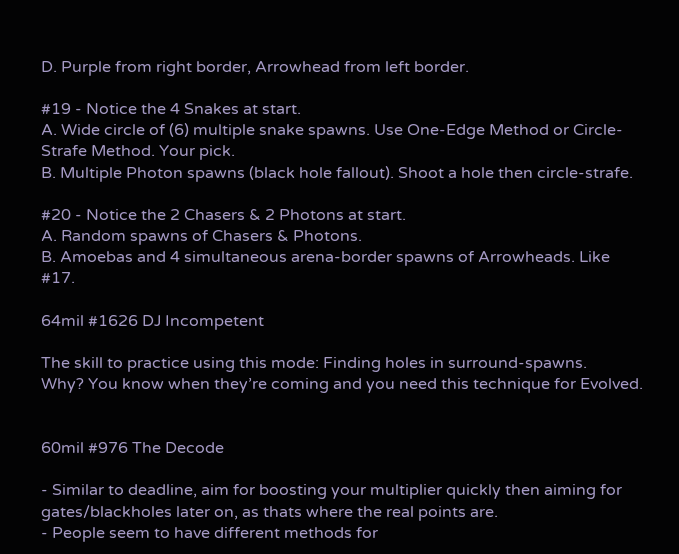D. Purple from right border, Arrowhead from left border.

#19 - Notice the 4 Snakes at start.
A. Wide circle of (6) multiple snake spawns. Use One-Edge Method or Circle-Strafe Method. Your pick.
B. Multiple Photon spawns (black hole fallout). Shoot a hole then circle-strafe.

#20 - Notice the 2 Chasers & 2 Photons at start.
A. Random spawns of Chasers & Photons.
B. Amoebas and 4 simultaneous arena-border spawns of Arrowheads. Like #17.

64mil #1626 DJ Incompetent

The skill to practice using this mode: Finding holes in surround-spawns.
Why? You know when they’re coming and you need this technique for Evolved.


60mil #976 The Decode

- Similar to deadline, aim for boosting your multiplier quickly then aiming for gates/blackholes later on, as thats where the real points are.
- People seem to have different methods for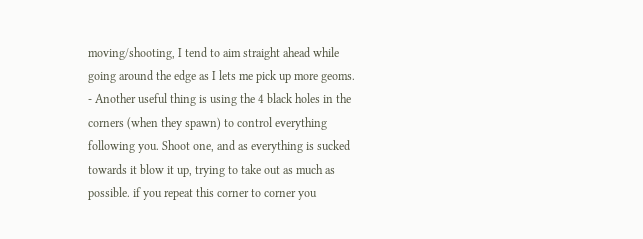moving/shooting, I tend to aim straight ahead while going around the edge as I lets me pick up more geoms.
- Another useful thing is using the 4 black holes in the corners (when they spawn) to control everything following you. Shoot one, and as everything is sucked towards it blow it up, trying to take out as much as possible. if you repeat this corner to corner you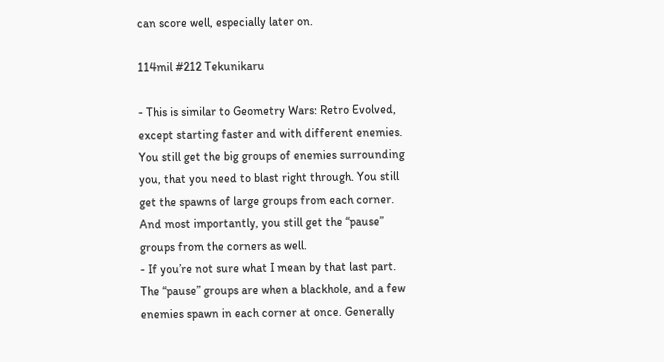can score well, especially later on.

114mil #212 Tekunikaru

- This is similar to Geometry Wars: Retro Evolved, except starting faster and with different enemies. You still get the big groups of enemies surrounding you, that you need to blast right through. You still get the spawns of large groups from each corner. And most importantly, you still get the “pause” groups from the corners as well.
- If you’re not sure what I mean by that last part. The “pause” groups are when a blackhole, and a few enemies spawn in each corner at once. Generally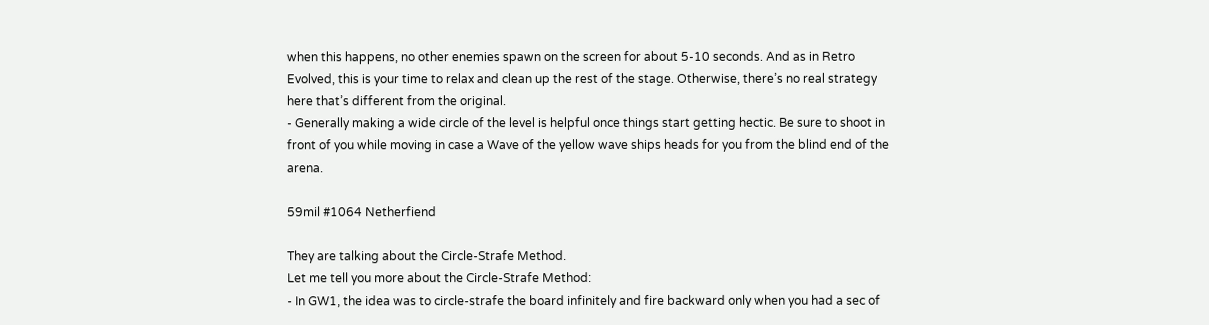when this happens, no other enemies spawn on the screen for about 5-10 seconds. And as in Retro Evolved, this is your time to relax and clean up the rest of the stage. Otherwise, there’s no real strategy here that’s different from the original.
- Generally making a wide circle of the level is helpful once things start getting hectic. Be sure to shoot in front of you while moving in case a Wave of the yellow wave ships heads for you from the blind end of the arena.

59mil #1064 Netherfiend

They are talking about the Circle-Strafe Method.
Let me tell you more about the Circle-Strafe Method:
- In GW1, the idea was to circle-strafe the board infinitely and fire backward only when you had a sec of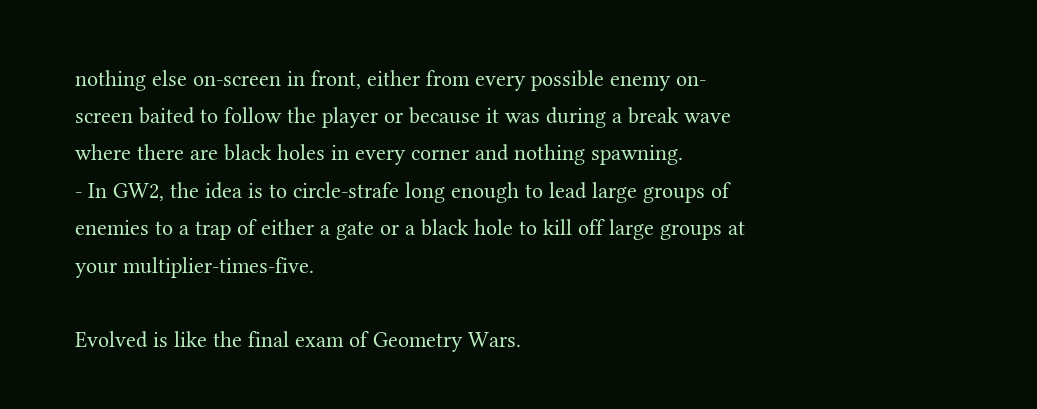nothing else on-screen in front, either from every possible enemy on-screen baited to follow the player or because it was during a break wave where there are black holes in every corner and nothing spawning.
- In GW2, the idea is to circle-strafe long enough to lead large groups of enemies to a trap of either a gate or a black hole to kill off large groups at your multiplier-times-five.

Evolved is like the final exam of Geometry Wars.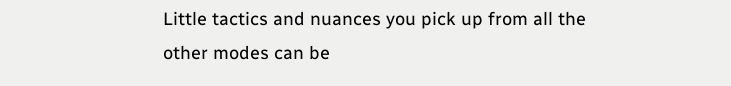Little tactics and nuances you pick up from all the other modes can be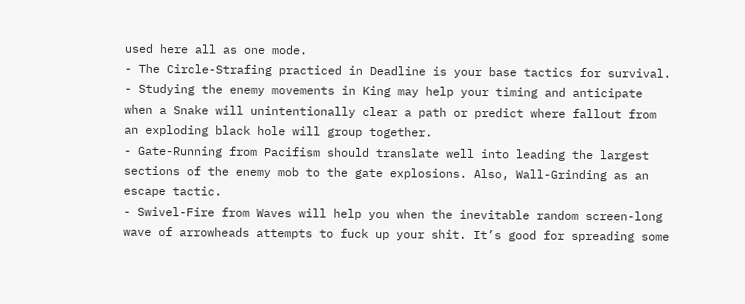used here all as one mode.
- The Circle-Strafing practiced in Deadline is your base tactics for survival.
- Studying the enemy movements in King may help your timing and anticipate when a Snake will unintentionally clear a path or predict where fallout from an exploding black hole will group together.
- Gate-Running from Pacifism should translate well into leading the largest sections of the enemy mob to the gate explosions. Also, Wall-Grinding as an escape tactic.
- Swivel-Fire from Waves will help you when the inevitable random screen-long wave of arrowheads attempts to fuck up your shit. It’s good for spreading some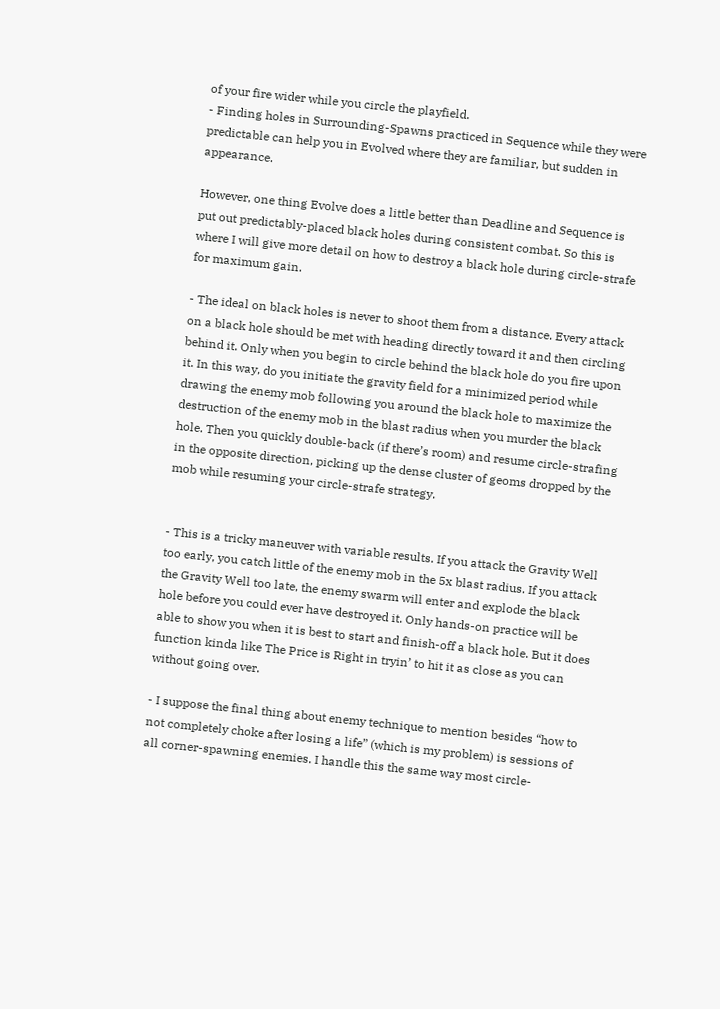of your fire wider while you circle the playfield.
- Finding holes in Surrounding-Spawns practiced in Sequence while they were predictable can help you in Evolved where they are familiar, but sudden in appearance.

However, one thing Evolve does a little better than Deadline and Sequence is put out predictably-placed black holes during consistent combat. So this is where I will give more detail on how to destroy a black hole during circle-strafe for maximum gain.

- The ideal on black holes is never to shoot them from a distance. Every attack on a black hole should be met with heading directly toward it and then circling behind it. Only when you begin to circle behind the black hole do you fire upon it. In this way, do you initiate the gravity field for a minimized period while drawing the enemy mob following you around the black hole to maximize the destruction of the enemy mob in the blast radius when you murder the black hole. Then you quickly double-back (if there’s room) and resume circle-strafing in the opposite direction, picking up the dense cluster of geoms dropped by the mob while resuming your circle-strafe strategy.


- This is a tricky maneuver with variable results. If you attack the Gravity Well too early, you catch little of the enemy mob in the 5x blast radius. If you attack the Gravity Well too late, the enemy swarm will enter and explode the black hole before you could ever have destroyed it. Only hands-on practice will be able to show you when it is best to start and finish-off a black hole. But it does function kinda like The Price is Right in tryin’ to hit it as close as you can without going over.

- I suppose the final thing about enemy technique to mention besides “how to not completely choke after losing a life” (which is my problem) is sessions of all corner-spawning enemies. I handle this the same way most circle-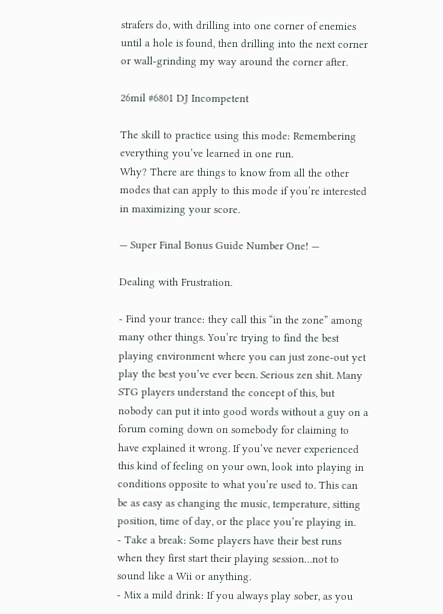strafers do, with drilling into one corner of enemies until a hole is found, then drilling into the next corner or wall-grinding my way around the corner after.

26mil #6801 DJ Incompetent

The skill to practice using this mode: Remembering everything you’ve learned in one run.
Why? There are things to know from all the other modes that can apply to this mode if you’re interested in maximizing your score.

— Super Final Bonus Guide Number One! —

Dealing with Frustration.

- Find your trance: they call this “in the zone” among many other things. You’re trying to find the best playing environment where you can just zone-out yet play the best you’ve ever been. Serious zen shit. Many STG players understand the concept of this, but nobody can put it into good words without a guy on a forum coming down on somebody for claiming to have explained it wrong. If you’ve never experienced this kind of feeling on your own, look into playing in conditions opposite to what you’re used to. This can be as easy as changing the music, temperature, sitting position, time of day, or the place you’re playing in.
- Take a break: Some players have their best runs when they first start their playing session…not to sound like a Wii or anything.
- Mix a mild drink: If you always play sober, as you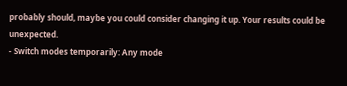probably should, maybe you could consider changing it up. Your results could be unexpected.
- Switch modes temporarily: Any mode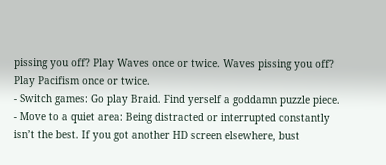pissing you off? Play Waves once or twice. Waves pissing you off? Play Pacifism once or twice.
- Switch games: Go play Braid. Find yerself a goddamn puzzle piece.
- Move to a quiet area: Being distracted or interrupted constantly isn’t the best. If you got another HD screen elsewhere, bust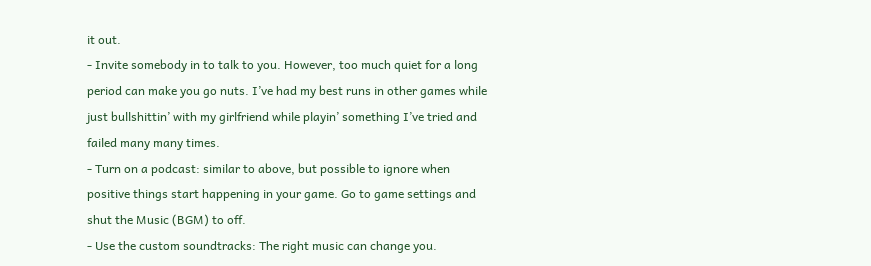it out.
- Invite somebody in to talk to you. However, too much quiet for a long period can make you go nuts. I’ve had my best runs in other games while just bullshittin’ with my girlfriend while playin’ something I’ve tried and failed many many times.
- Turn on a podcast: similar to above, but possible to ignore when positive things start happening in your game. Go to game settings and shut the Music (BGM) to off.
- Use the custom soundtracks: The right music can change you.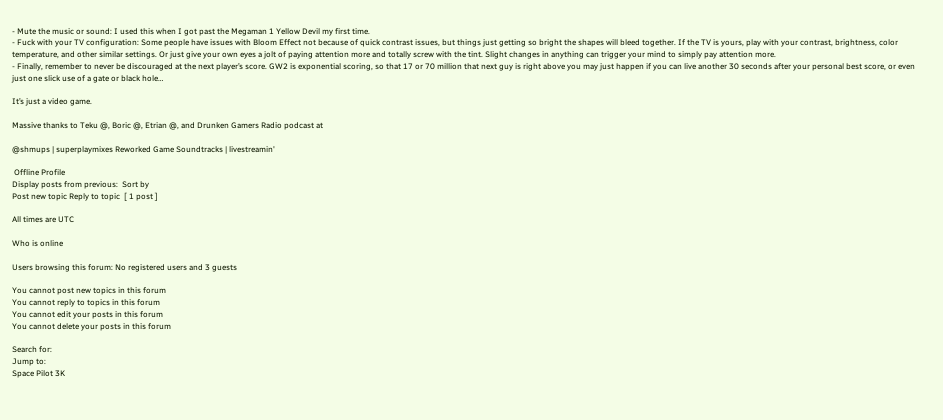- Mute the music or sound: I used this when I got past the Megaman 1 Yellow Devil my first time.
- Fuck with your TV configuration: Some people have issues with Bloom Effect not because of quick contrast issues, but things just getting so bright the shapes will bleed together. If the TV is yours, play with your contrast, brightness, color temperature, and other similar settings. Or just give your own eyes a jolt of paying attention more and totally screw with the tint. Slight changes in anything can trigger your mind to simply pay attention more.
- Finally, remember to never be discouraged at the next player’s score. GW2 is exponential scoring, so that 17 or 70 million that next guy is right above you may just happen if you can live another 30 seconds after your personal best score, or even just one slick use of a gate or black hole…

It’s just a video game.

Massive thanks to Teku @, Boric @, Etrian @, and Drunken Gamers Radio podcast at

@shmups | superplaymixes Reworked Game Soundtracks | livestreamin'

 Offline Profile
Display posts from previous:  Sort by
Post new topic Reply to topic  [ 1 post ]

All times are UTC

Who is online

Users browsing this forum: No registered users and 3 guests

You cannot post new topics in this forum
You cannot reply to topics in this forum
You cannot edit your posts in this forum
You cannot delete your posts in this forum

Search for:
Jump to:
Space Pilot 3K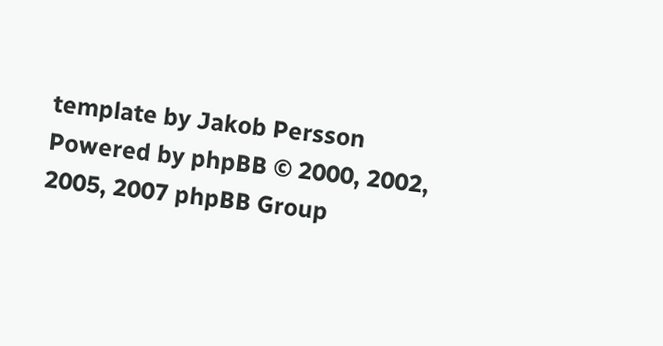template by Jakob Persson
Powered by phpBB © 2000, 2002, 2005, 2007 phpBB Group